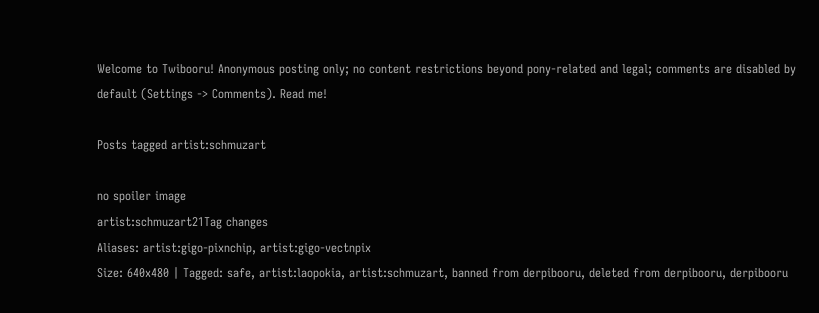Welcome to Twibooru! Anonymous posting only; no content restrictions beyond pony-related and legal; comments are disabled by default (Settings -> Comments). Read me!

Posts tagged artist:schmuzart

no spoiler image
artist:schmuzart21Tag changes
Aliases: artist:gigo-pixnchip, artist:gigo-vectnpix
Size: 640x480 | Tagged: safe, artist:laopokia, artist:schmuzart, banned from derpibooru, deleted from derpibooru, derpibooru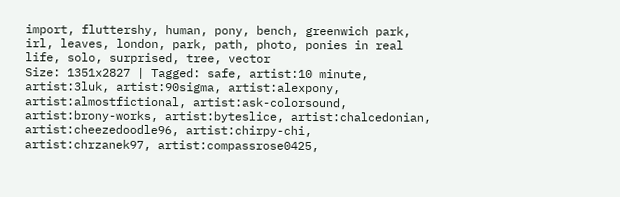import, fluttershy, human, pony, bench, greenwich park, irl, leaves, london, park, path, photo, ponies in real life, solo, surprised, tree, vector
Size: 1351x2827 | Tagged: safe, artist:10 minute, artist:3luk, artist:90sigma, artist:alexpony, artist:almostfictional, artist:ask-colorsound, artist:brony-works, artist:byteslice, artist:chalcedonian, artist:cheezedoodle96, artist:chirpy-chi, artist:chrzanek97, artist:compassrose0425,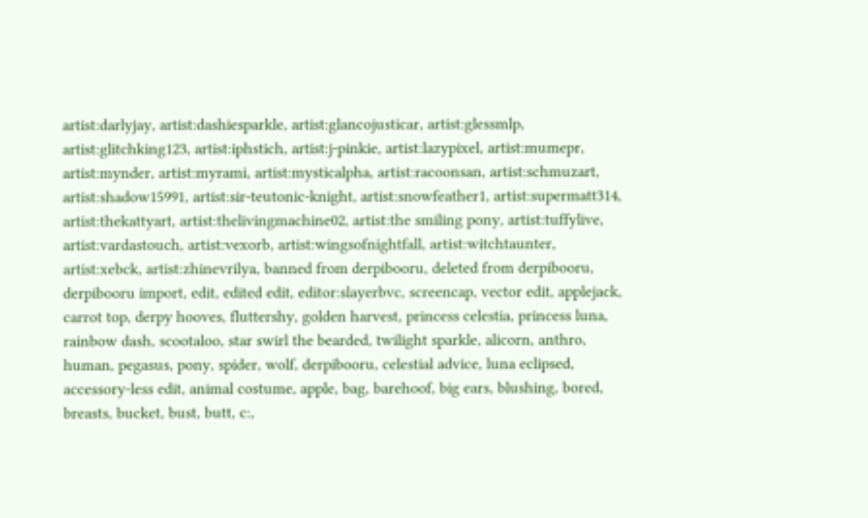artist:darlyjay, artist:dashiesparkle, artist:glancojusticar, artist:glessmlp, artist:glitchking123, artist:iphstich, artist:j-pinkie, artist:lazypixel, artist:mumepr, artist:mynder, artist:myrami, artist:mysticalpha, artist:racoonsan, artist:schmuzart, artist:shadow15991, artist:sir-teutonic-knight, artist:snowfeather1, artist:supermatt314, artist:thekattyart, artist:thelivingmachine02, artist:the smiling pony, artist:tuffylive, artist:vardastouch, artist:vexorb, artist:wingsofnightfall, artist:witchtaunter, artist:xebck, artist:zhinevrilya, banned from derpibooru, deleted from derpibooru, derpibooru import, edit, edited edit, editor:slayerbvc, screencap, vector edit, applejack, carrot top, derpy hooves, fluttershy, golden harvest, princess celestia, princess luna, rainbow dash, scootaloo, star swirl the bearded, twilight sparkle, alicorn, anthro, human, pegasus, pony, spider, wolf, derpibooru, celestial advice, luna eclipsed, accessory-less edit, animal costume, apple, bag, barehoof, big ears, blushing, bored, breasts, bucket, bust, butt, c:,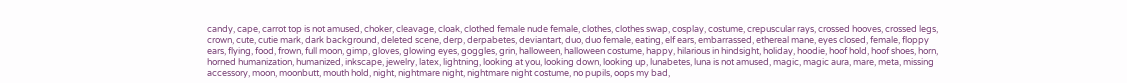candy, cape, carrot top is not amused, choker, cleavage, cloak, clothed female nude female, clothes, clothes swap, cosplay, costume, crepuscular rays, crossed hooves, crossed legs, crown, cute, cutie mark, dark background, deleted scene, derp, derpabetes, deviantart, duo, duo female, eating, elf ears, embarrassed, ethereal mane, eyes closed, female, floppy ears, flying, food, frown, full moon, gimp, gloves, glowing eyes, goggles, grin, halloween, halloween costume, happy, hilarious in hindsight, holiday, hoodie, hoof hold, hoof shoes, horn, horned humanization, humanized, inkscape, jewelry, latex, lightning, looking at you, looking down, looking up, lunabetes, luna is not amused, magic, magic aura, mare, meta, missing accessory, moon, moonbutt, mouth hold, night, nightmare night, nightmare night costume, no pupils, oops my bad,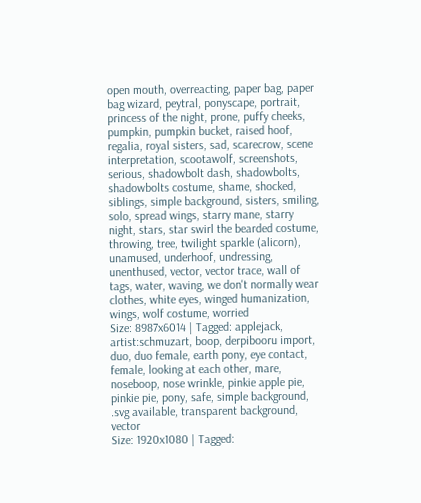open mouth, overreacting, paper bag, paper bag wizard, peytral, ponyscape, portrait, princess of the night, prone, puffy cheeks, pumpkin, pumpkin bucket, raised hoof, regalia, royal sisters, sad, scarecrow, scene interpretation, scootawolf, screenshots, serious, shadowbolt dash, shadowbolts, shadowbolts costume, shame, shocked, siblings, simple background, sisters, smiling, solo, spread wings, starry mane, starry night, stars, star swirl the bearded costume, throwing, tree, twilight sparkle (alicorn), unamused, underhoof, undressing, unenthused, vector, vector trace, wall of tags, water, waving, we don't normally wear clothes, white eyes, winged humanization, wings, wolf costume, worried
Size: 8987x6014 | Tagged: applejack, artist:schmuzart, boop, derpibooru import, duo, duo female, earth pony, eye contact, female, looking at each other, mare, noseboop, nose wrinkle, pinkie apple pie, pinkie pie, pony, safe, simple background, .svg available, transparent background, vector
Size: 1920x1080 | Tagged: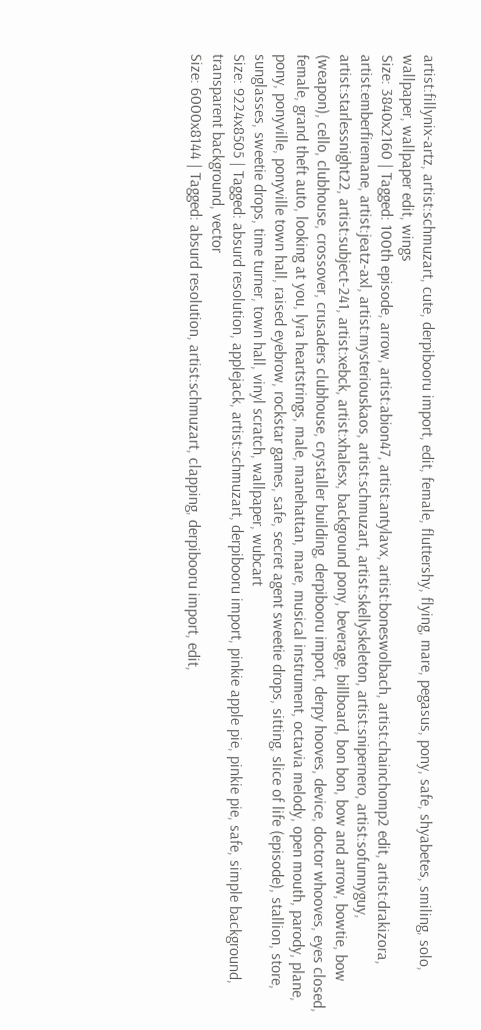artist:fillynix-artz, artist:schmuzart, cute, derpibooru import, edit, female, fluttershy, flying, mare, pegasus, pony, safe, shyabetes, smiling, solo, wallpaper, wallpaper edit, wings
Size: 3840x2160 | Tagged: 100th episode, arrow, artist:abion47, artist:antylavx, artist:boneswolbach, artist:chainchomp2 edit, artist:drakizora, artist:emberfiremane, artist:jeatz-axl, artist:mysteriouskaos, artist:schmuzart, artist:skellyskeleton, artist:snipernero, artist:sofunnyguy, artist:starlessnight22, artist:subject-241, artist:xebck, artist:xhalesx, background pony, beverage, billboard, bon bon, bow and arrow, bowtie, bow (weapon), cello, clubhouse, crossover, crusaders clubhouse, crystaller building, derpibooru import, derpy hooves, device, doctor whooves, eyes closed, female, grand theft auto, looking at you, lyra heartstrings, male, manehattan, mare, musical instrument, octavia melody, open mouth, parody, plane, pony, ponyville, ponyville town hall, raised eyebrow, rockstar games, safe, secret agent sweetie drops, sitting, slice of life (episode), stallion, store, sunglasses, sweetie drops, time turner, town hall, vinyl scratch, wallpaper, wubcart
Size: 9224x8505 | Tagged: absurd resolution, applejack, artist:schmuzart, derpibooru import, pinkie apple pie, pinkie pie, safe, simple background, transparent background, vector
Size: 6000x8144 | Tagged: absurd resolution, artist:schmuzart, clapping, derpibooru import, edit,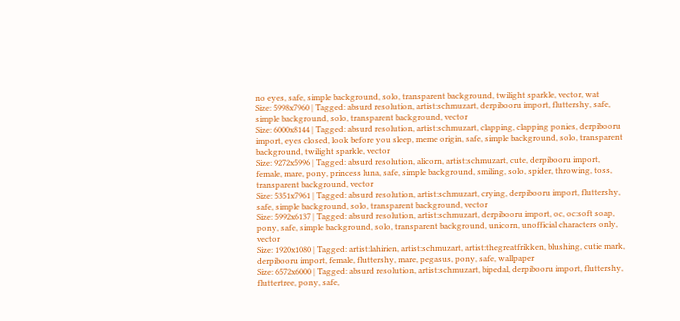no eyes, safe, simple background, solo, transparent background, twilight sparkle, vector, wat
Size: 5998x7960 | Tagged: absurd resolution, artist:schmuzart, derpibooru import, fluttershy, safe, simple background, solo, transparent background, vector
Size: 6000x8144 | Tagged: absurd resolution, artist:schmuzart, clapping, clapping ponies, derpibooru import, eyes closed, look before you sleep, meme origin, safe, simple background, solo, transparent background, twilight sparkle, vector
Size: 9272x5996 | Tagged: absurd resolution, alicorn, artist:schmuzart, cute, derpibooru import, female, mare, pony, princess luna, safe, simple background, smiling, solo, spider, throwing, toss, transparent background, vector
Size: 5351x7961 | Tagged: absurd resolution, artist:schmuzart, crying, derpibooru import, fluttershy, safe, simple background, solo, transparent background, vector
Size: 5992x6137 | Tagged: absurd resolution, artist:schmuzart, derpibooru import, oc, oc:soft soap, pony, safe, simple background, solo, transparent background, unicorn, unofficial characters only, vector
Size: 1920x1080 | Tagged: artist:lahirien, artist:schmuzart, artist:thegreatfrikken, blushing, cutie mark, derpibooru import, female, fluttershy, mare, pegasus, pony, safe, wallpaper
Size: 6572x6000 | Tagged: absurd resolution, artist:schmuzart, bipedal, derpibooru import, fluttershy, fluttertree, pony, safe,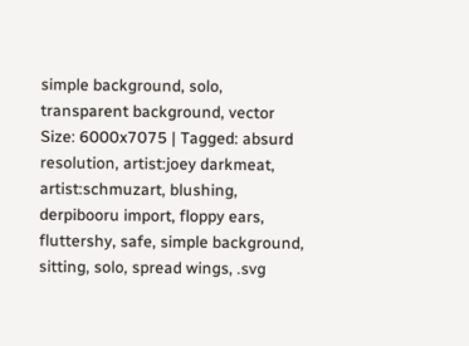simple background, solo, transparent background, vector
Size: 6000x7075 | Tagged: absurd resolution, artist:joey darkmeat, artist:schmuzart, blushing, derpibooru import, floppy ears, fluttershy, safe, simple background, sitting, solo, spread wings, .svg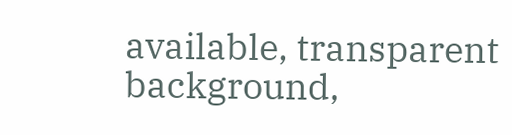available, transparent background,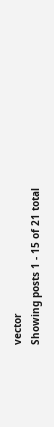vector
Showing posts 1 - 15 of 21 total